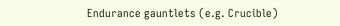Endurance gauntlets (e.g. Crucible)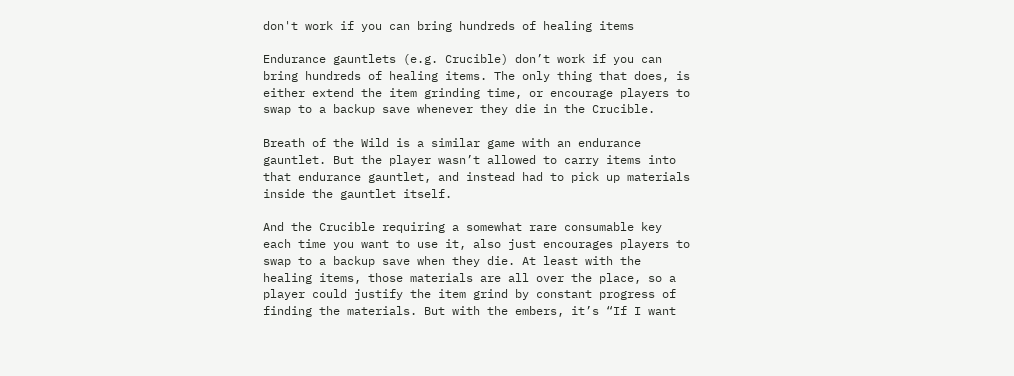don't work if you can bring hundreds of healing items

Endurance gauntlets (e.g. Crucible) don’t work if you can bring hundreds of healing items. The only thing that does, is either extend the item grinding time, or encourage players to swap to a backup save whenever they die in the Crucible.

Breath of the Wild is a similar game with an endurance gauntlet. But the player wasn’t allowed to carry items into that endurance gauntlet, and instead had to pick up materials inside the gauntlet itself.

And the Crucible requiring a somewhat rare consumable key each time you want to use it, also just encourages players to swap to a backup save when they die. At least with the healing items, those materials are all over the place, so a player could justify the item grind by constant progress of finding the materials. But with the embers, it’s “If I want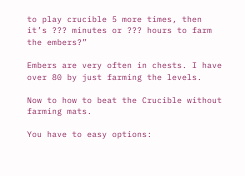to play crucible 5 more times, then it’s ??? minutes or ??? hours to farm the embers?”

Embers are very often in chests. I have over 80 by just farming the levels.

Now to how to beat the Crucible without farming mats.

You have to easy options: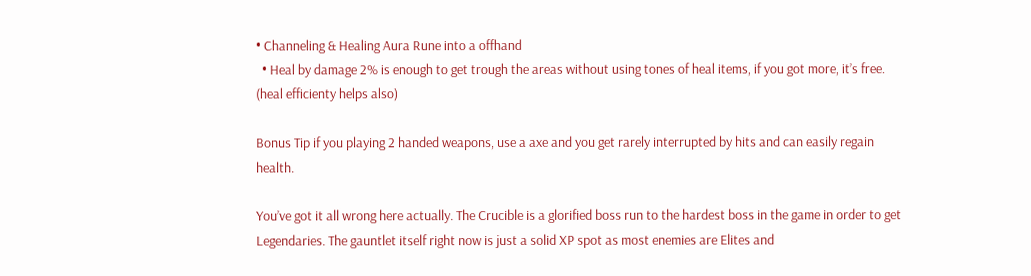• Channeling & Healing Aura Rune into a offhand
  • Heal by damage 2% is enough to get trough the areas without using tones of heal items, if you got more, it’s free. (heal efficienty helps also)

Bonus Tip if you playing 2 handed weapons, use a axe and you get rarely interrupted by hits and can easily regain health.

You’ve got it all wrong here actually. The Crucible is a glorified boss run to the hardest boss in the game in order to get Legendaries. The gauntlet itself right now is just a solid XP spot as most enemies are Elites and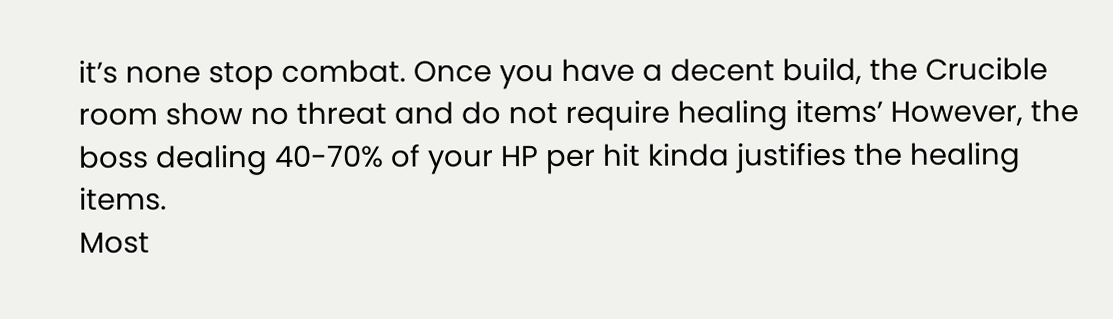it’s none stop combat. Once you have a decent build, the Crucible room show no threat and do not require healing items’ However, the boss dealing 40-70% of your HP per hit kinda justifies the healing items.
Most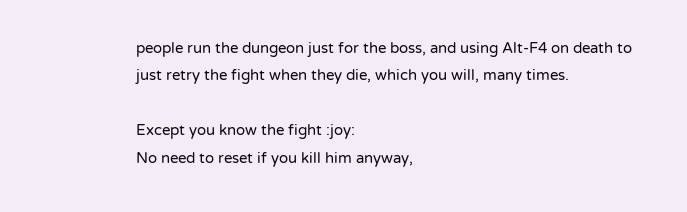people run the dungeon just for the boss, and using Alt-F4 on death to just retry the fight when they die, which you will, many times.

Except you know the fight :joy:
No need to reset if you kill him anyway,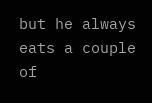but he always eats a couple of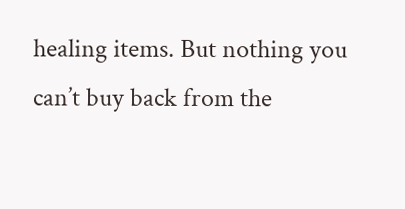healing items. But nothing you can’t buy back from the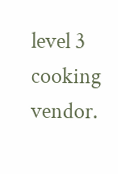level 3 cooking vendor.